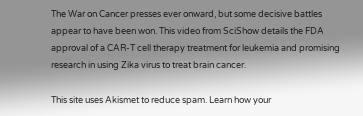The War on Cancer presses ever onward, but some decisive battles appear to have been won. This video from SciShow details the FDA approval of a CAR-T cell therapy treatment for leukemia and promising research in using Zika virus to treat brain cancer.

This site uses Akismet to reduce spam. Learn how your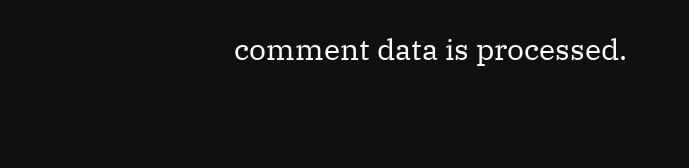comment data is processed.